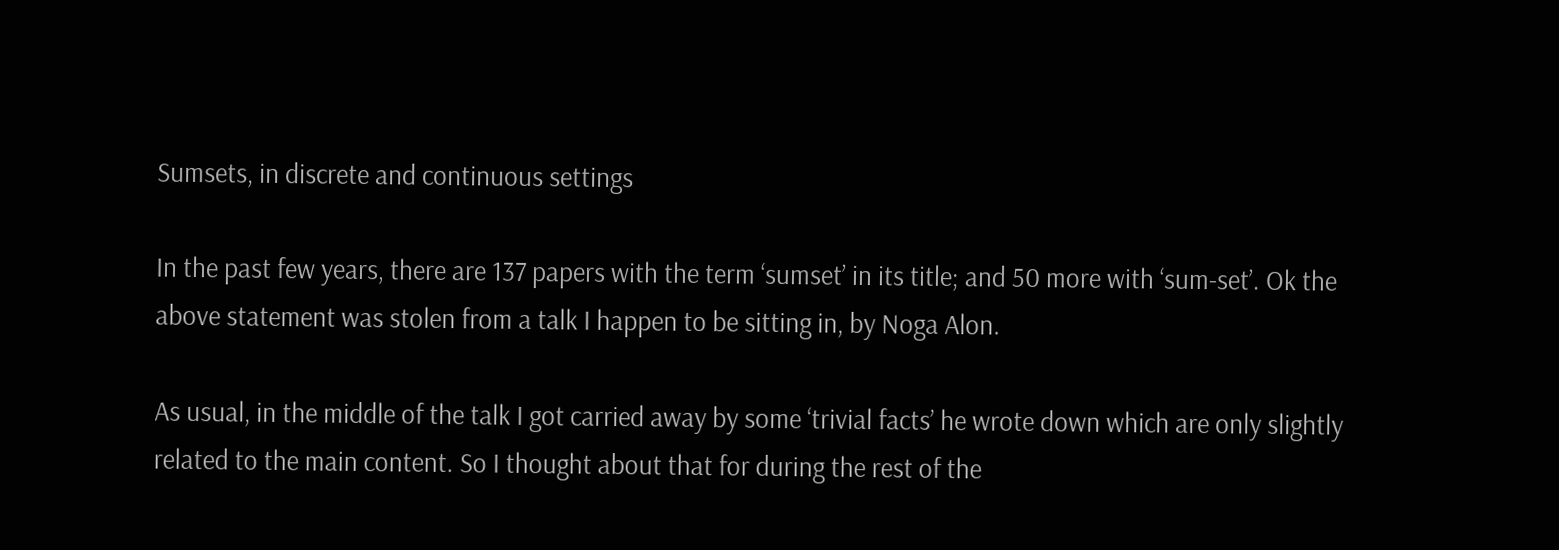Sumsets, in discrete and continuous settings

In the past few years, there are 137 papers with the term ‘sumset’ in its title; and 50 more with ‘sum-set’. Ok the above statement was stolen from a talk I happen to be sitting in, by Noga Alon.

As usual, in the middle of the talk I got carried away by some ‘trivial facts’ he wrote down which are only slightly related to the main content. So I thought about that for during the rest of the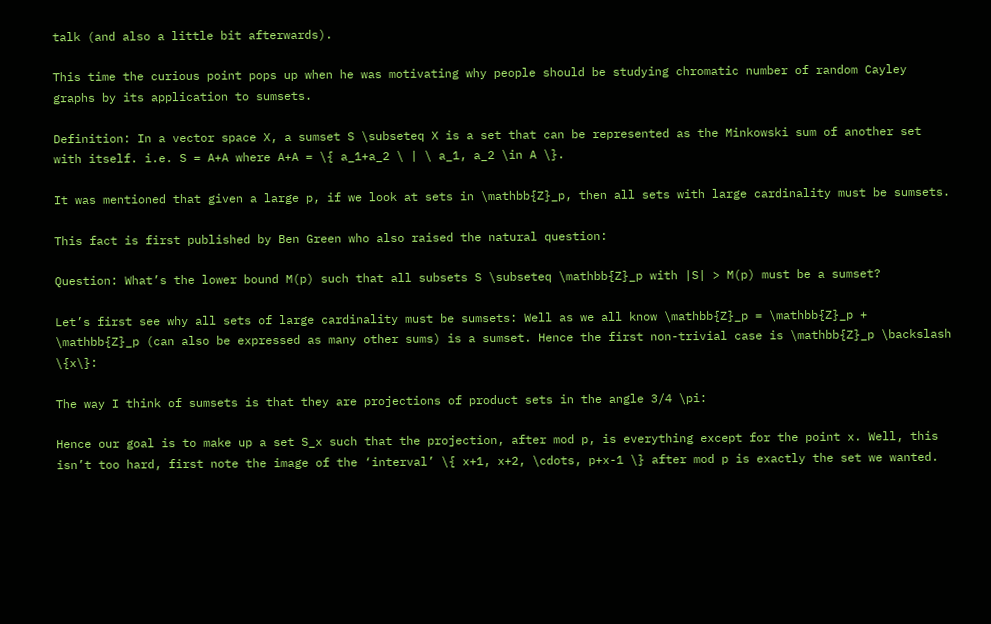talk (and also a little bit afterwards).

This time the curious point pops up when he was motivating why people should be studying chromatic number of random Cayley graphs by its application to sumsets.

Definition: In a vector space X, a sumset S \subseteq X is a set that can be represented as the Minkowski sum of another set with itself. i.e. S = A+A where A+A = \{ a_1+a_2 \ | \ a_1, a_2 \in A \}.

It was mentioned that given a large p, if we look at sets in \mathbb{Z}_p, then all sets with large cardinality must be sumsets.

This fact is first published by Ben Green who also raised the natural question:

Question: What’s the lower bound M(p) such that all subsets S \subseteq \mathbb{Z}_p with |S| > M(p) must be a sumset?

Let’s first see why all sets of large cardinality must be sumsets: Well as we all know \mathbb{Z}_p = \mathbb{Z}_p + \mathbb{Z}_p (can also be expressed as many other sums) is a sumset. Hence the first non-trivial case is \mathbb{Z}_p \backslash \{x\}:

The way I think of sumsets is that they are projections of product sets in the angle 3/4 \pi:

Hence our goal is to make up a set S_x such that the projection, after mod p, is everything except for the point x. Well, this isn’t too hard, first note the image of the ‘interval’ \{ x+1, x+2, \cdots, p+x-1 \} after mod p is exactly the set we wanted.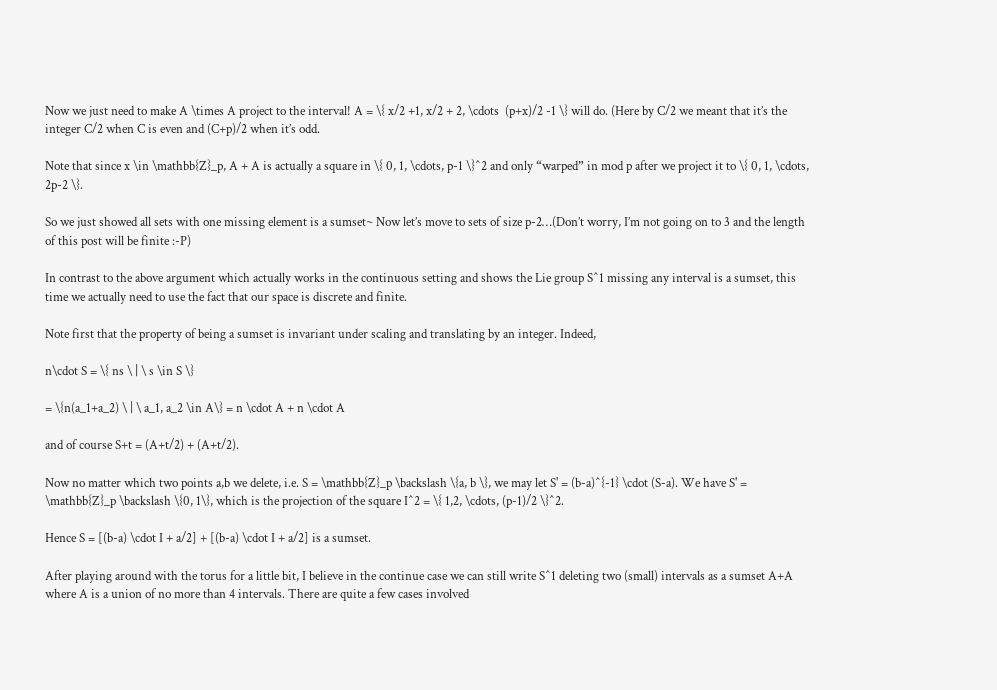Now we just need to make A \times A project to the interval! A = \{ x/2 +1, x/2 + 2, \cdots  (p+x)/2 -1 \} will do. (Here by C/2 we meant that it’s the integer C/2 when C is even and (C+p)/2 when it’s odd.

Note that since x \in \mathbb{Z}_p, A + A is actually a square in \{ 0, 1, \cdots, p-1 \}^2 and only “warped” in mod p after we project it to \{ 0, 1, \cdots, 2p-2 \}.

So we just showed all sets with one missing element is a sumset~ Now let’s move to sets of size p-2…(Don’t worry, I’m not going on to 3 and the length of this post will be finite :-P)

In contrast to the above argument which actually works in the continuous setting and shows the Lie group S^1 missing any interval is a sumset, this time we actually need to use the fact that our space is discrete and finite.

Note first that the property of being a sumset is invariant under scaling and translating by an integer. Indeed,

n\cdot S = \{ ns \ | \ s \in S \}

= \{n(a_1+a_2) \ | \ a_1, a_2 \in A\} = n \cdot A + n \cdot A

and of course S+t = (A+t/2) + (A+t/2).

Now no matter which two points a,b we delete, i.e. S = \mathbb{Z}_p \backslash \{a, b \}, we may let S' = (b-a)^{-1} \cdot (S-a). We have S' = \mathbb{Z}_p \backslash \{0, 1\}, which is the projection of the square I^2 = \{ 1,2, \cdots, (p-1)/2 \}^2.

Hence S = [(b-a) \cdot I + a/2] + [(b-a) \cdot I + a/2] is a sumset.

After playing around with the torus for a little bit, I believe in the continue case we can still write S^1 deleting two (small) intervals as a sumset A+A where A is a union of no more than 4 intervals. There are quite a few cases involved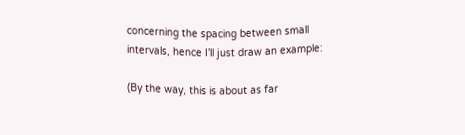concerning the spacing between small intervals, hence I’ll just draw an example:

(By the way, this is about as far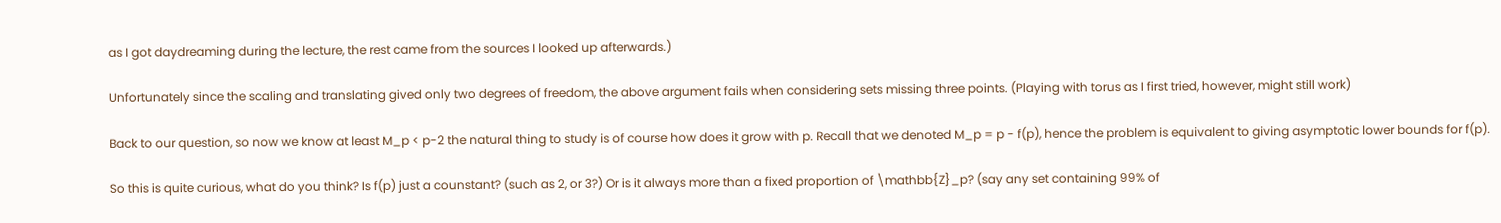as I got daydreaming during the lecture, the rest came from the sources I looked up afterwards.)

Unfortunately since the scaling and translating gived only two degrees of freedom, the above argument fails when considering sets missing three points. (Playing with torus as I first tried, however, might still work)

Back to our question, so now we know at least M_p < p-2 the natural thing to study is of course how does it grow with p. Recall that we denoted M_p = p - f(p), hence the problem is equivalent to giving asymptotic lower bounds for f(p).

So this is quite curious, what do you think? Is f(p) just a counstant? (such as 2, or 3?) Or is it always more than a fixed proportion of \mathbb{Z}_p? (say any set containing 99% of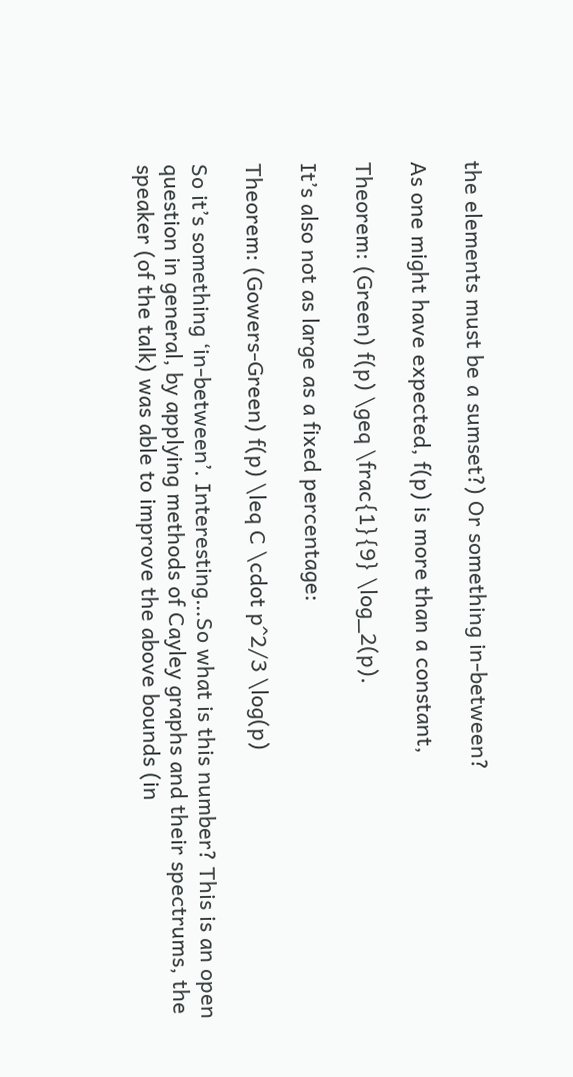the elements must be a sumset?) Or something in-between?

As one might have expected, f(p) is more than a constant,

Theorem: (Green) f(p) \geq \frac{1}{9} \log_2(p).

It’s also not as large as a fixed percentage:

Theorem: (Gowers-Green) f(p) \leq C \cdot p^2/3 \log(p)

So it’s something ‘in-between’. Interesting…So what is this number? This is an open question in general, by applying methods of Cayley graphs and their spectrums, the speaker (of the talk) was able to improve the above bounds (in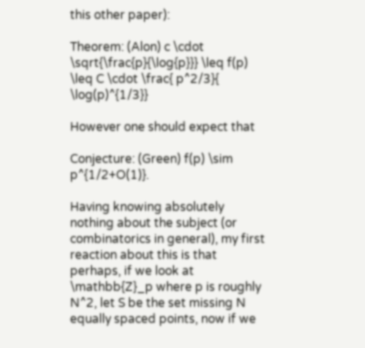this other paper):

Theorem: (Alon) c \cdot \sqrt{\frac{p}{\log{p}}} \leq f(p) \leq C \cdot \frac{ p^2/3}{ \log(p)^{1/3}}

However one should expect that

Conjecture: (Green) f(p) \sim p^{1/2+O(1)}.

Having knowing absolutely nothing about the subject (or combinatorics in general), my first reaction about this is that perhaps, if we look at \mathbb{Z}_p where p is roughly N^2, let S be the set missing N equally spaced points, now if we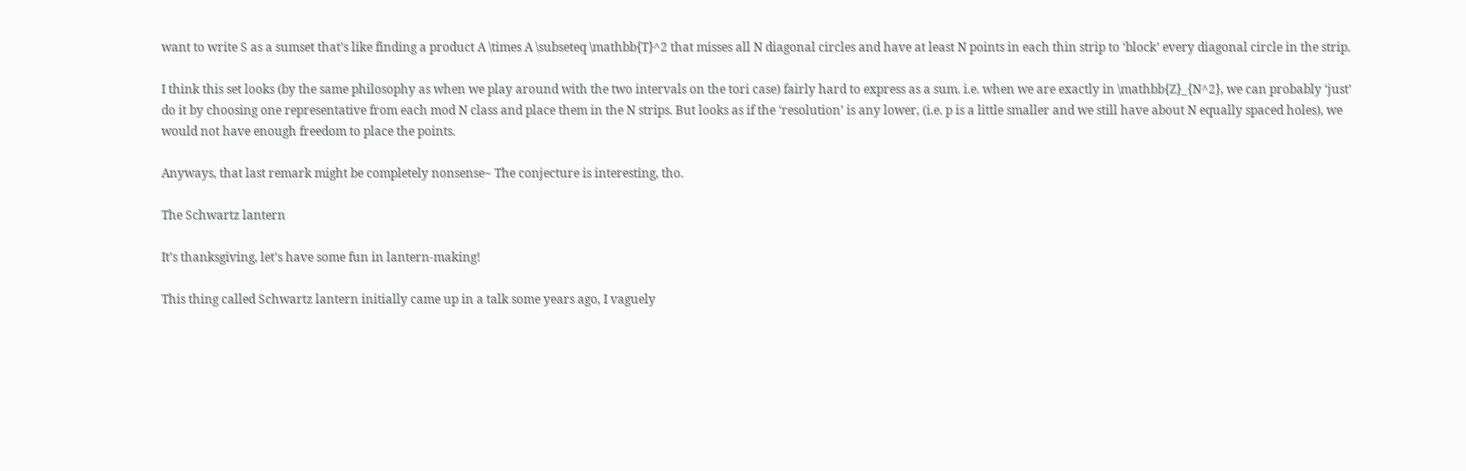want to write S as a sumset that’s like finding a product A \times A \subseteq \mathbb{T}^2 that misses all N diagonal circles and have at least N points in each thin strip to ‘block’ every diagonal circle in the strip.

I think this set looks (by the same philosophy as when we play around with the two intervals on the tori case) fairly hard to express as a sum. i.e. when we are exactly in \mathbb{Z}_{N^2}, we can probably ‘just’ do it by choosing one representative from each mod N class and place them in the N strips. But looks as if the ‘resolution’ is any lower, (i.e. p is a little smaller and we still have about N equally spaced holes), we would not have enough freedom to place the points.

Anyways, that last remark might be completely nonsense~ The conjecture is interesting, tho.

The Schwartz lantern

It’s thanksgiving, let’s have some fun in lantern-making!

This thing called Schwartz lantern initially came up in a talk some years ago, I vaguely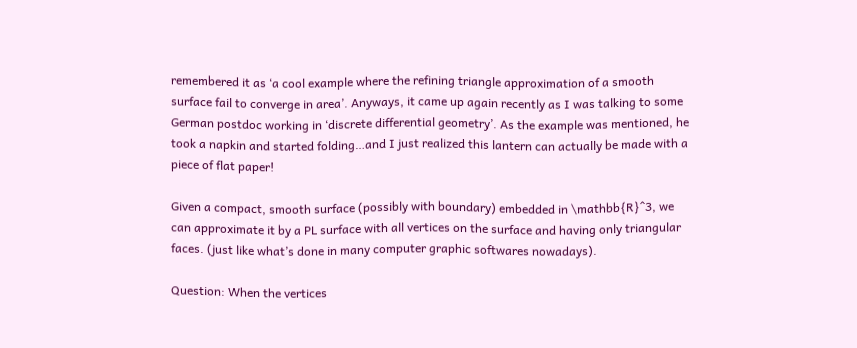remembered it as ‘a cool example where the refining triangle approximation of a smooth surface fail to converge in area’. Anyways, it came up again recently as I was talking to some German postdoc working in ‘discrete differential geometry’. As the example was mentioned, he took a napkin and started folding…and I just realized this lantern can actually be made with a piece of flat paper!

Given a compact, smooth surface (possibly with boundary) embedded in \mathbb{R}^3, we can approximate it by a PL surface with all vertices on the surface and having only triangular faces. (just like what’s done in many computer graphic softwares nowadays).

Question: When the vertices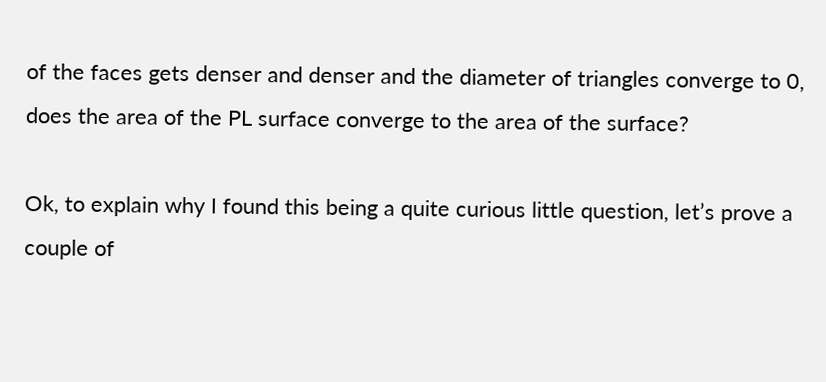of the faces gets denser and denser and the diameter of triangles converge to 0, does the area of the PL surface converge to the area of the surface?

Ok, to explain why I found this being a quite curious little question, let’s prove a couple of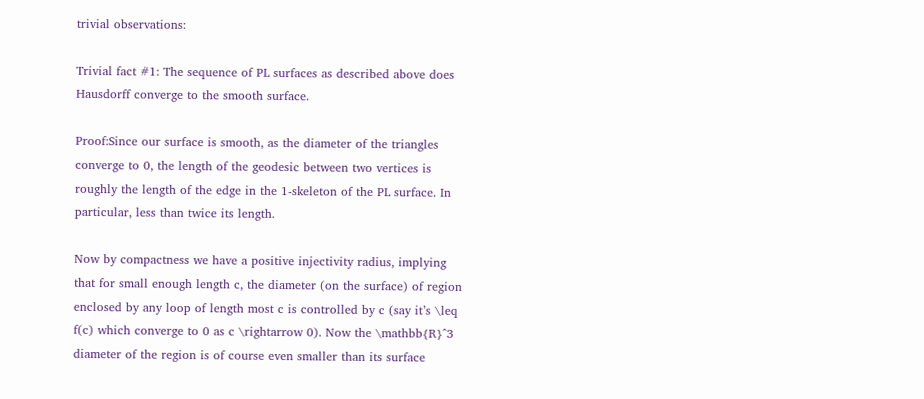trivial observations:

Trivial fact #1: The sequence of PL surfaces as described above does Hausdorff converge to the smooth surface.

Proof:Since our surface is smooth, as the diameter of the triangles converge to 0, the length of the geodesic between two vertices is roughly the length of the edge in the 1-skeleton of the PL surface. In particular, less than twice its length.

Now by compactness we have a positive injectivity radius, implying that for small enough length c, the diameter (on the surface) of region enclosed by any loop of length most c is controlled by c (say it’s \leq f(c) which converge to 0 as c \rightarrow 0). Now the \mathbb{R}^3 diameter of the region is of course even smaller than its surface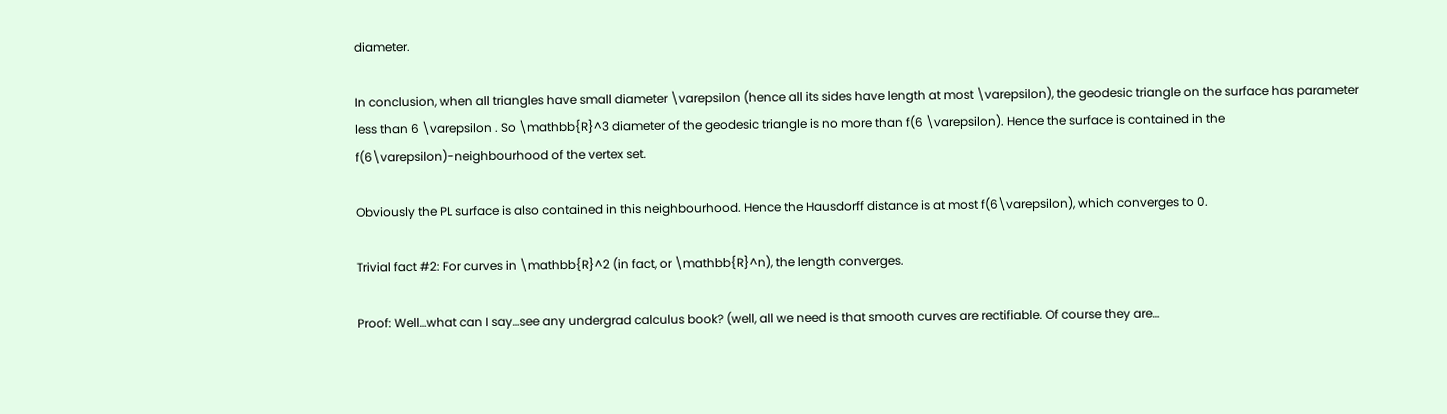diameter.

In conclusion, when all triangles have small diameter \varepsilon (hence all its sides have length at most \varepsilon), the geodesic triangle on the surface has parameter less than 6 \varepsilon . So \mathbb{R}^3 diameter of the geodesic triangle is no more than f(6 \varepsilon). Hence the surface is contained in the f(6\varepsilon)-neighbourhood of the vertex set.

Obviously the PL surface is also contained in this neighbourhood. Hence the Hausdorff distance is at most f(6\varepsilon), which converges to 0.

Trivial fact #2: For curves in \mathbb{R}^2 (in fact, or \mathbb{R}^n), the length converges.

Proof: Well…what can I say…see any undergrad calculus book? (well, all we need is that smooth curves are rectifiable. Of course they are…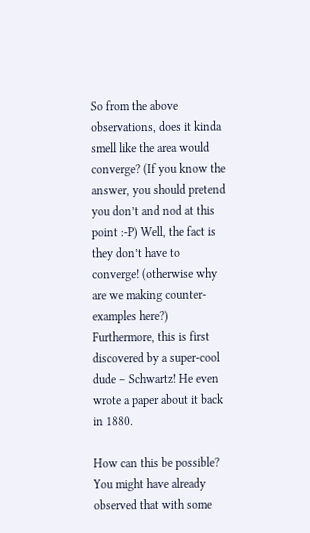So from the above observations, does it kinda smell like the area would converge? (If you know the answer, you should pretend you don’t and nod at this point :-P) Well, the fact is they don’t have to converge! (otherwise why are we making counter-examples here?) Furthermore, this is first discovered by a super-cool dude – Schwartz! He even wrote a paper about it back in 1880.

How can this be possible? You might have already observed that with some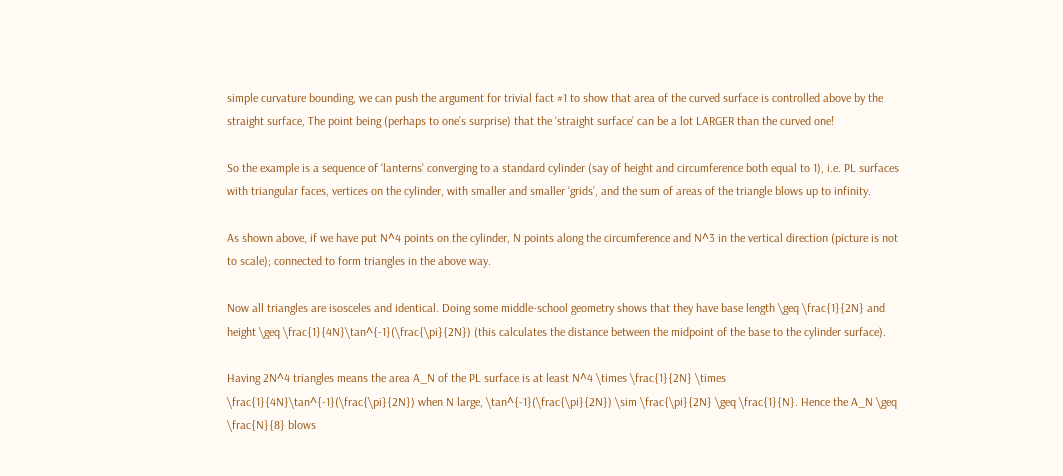simple curvature bounding, we can push the argument for trivial fact #1 to show that area of the curved surface is controlled above by the straight surface, The point being (perhaps to one’s surprise) that the ‘straight surface’ can be a lot LARGER than the curved one!

So the example is a sequence of ‘lanterns’ converging to a standard cylinder (say of height and circumference both equal to 1), i.e. PL surfaces with triangular faces, vertices on the cylinder, with smaller and smaller ‘grids’, and the sum of areas of the triangle blows up to infinity.

As shown above, if we have put N^4 points on the cylinder, N points along the circumference and N^3 in the vertical direction (picture is not to scale); connected to form triangles in the above way.

Now all triangles are isosceles and identical. Doing some middle-school geometry shows that they have base length \geq \frac{1}{2N} and height \geq \frac{1}{4N}\tan^{-1}(\frac{\pi}{2N}) (this calculates the distance between the midpoint of the base to the cylinder surface).

Having 2N^4 triangles means the area A_N of the PL surface is at least N^4 \times \frac{1}{2N} \times  \frac{1}{4N}\tan^{-1}(\frac{\pi}{2N}) when N large, \tan^{-1}(\frac{\pi}{2N}) \sim \frac{\pi}{2N} \geq \frac{1}{N}. Hence the A_N \geq \frac{N}{8} blows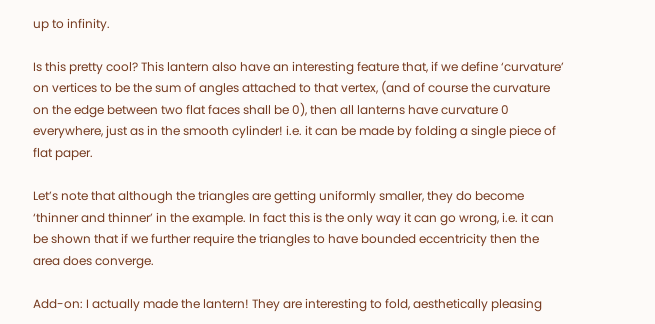up to infinity.

Is this pretty cool? This lantern also have an interesting feature that, if we define ‘curvature’ on vertices to be the sum of angles attached to that vertex, (and of course the curvature on the edge between two flat faces shall be 0), then all lanterns have curvature 0 everywhere, just as in the smooth cylinder! i.e. it can be made by folding a single piece of flat paper.

Let’s note that although the triangles are getting uniformly smaller, they do become ‘thinner and thinner’ in the example. In fact this is the only way it can go wrong, i.e. it can be shown that if we further require the triangles to have bounded eccentricity then the area does converge.

Add-on: I actually made the lantern! They are interesting to fold, aesthetically pleasing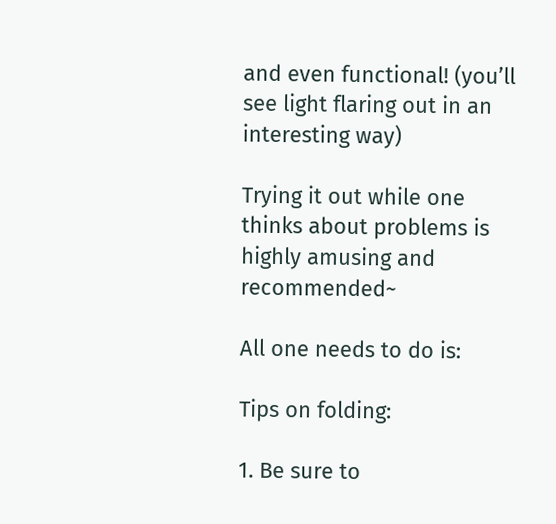and even functional! (you’ll see light flaring out in an interesting way)

Trying it out while one thinks about problems is highly amusing and recommended~

All one needs to do is:

Tips on folding:

1. Be sure to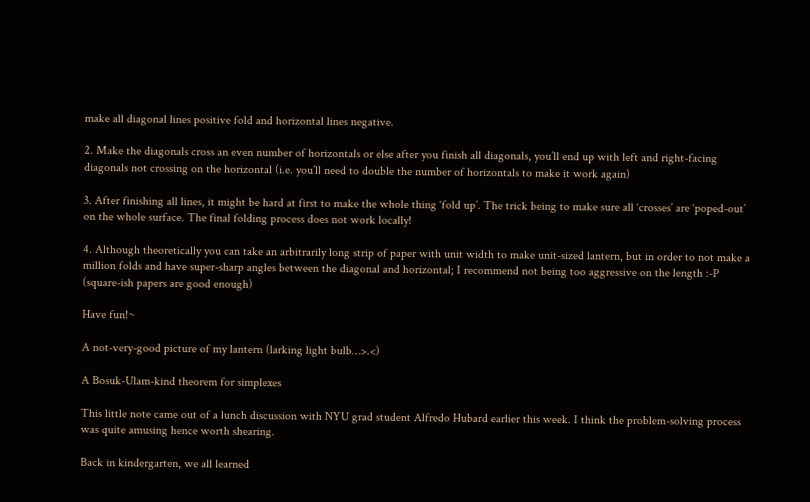make all diagonal lines positive fold and horizontal lines negative.

2. Make the diagonals cross an even number of horizontals or else after you finish all diagonals, you’ll end up with left and right-facing diagonals not crossing on the horizontal (i.e. you’ll need to double the number of horizontals to make it work again)

3. After finishing all lines, it might be hard at first to make the whole thing ‘fold up’. The trick being to make sure all ‘crosses’ are ‘poped-out’ on the whole surface. The final folding process does not work locally!

4. Although theoretically you can take an arbitrarily long strip of paper with unit width to make unit-sized lantern, but in order to not make a million folds and have super-sharp angles between the diagonal and horizontal; I recommend not being too aggressive on the length :-P (square-ish papers are good enough)

Have fun!~

A not-very-good picture of my lantern (larking light bulb…>.<)

A Bosuk-Ulam-kind theorem for simplexes

This little note came out of a lunch discussion with NYU grad student Alfredo Hubard earlier this week. I think the problem-solving process was quite amusing hence worth shearing.

Back in kindergarten, we all learned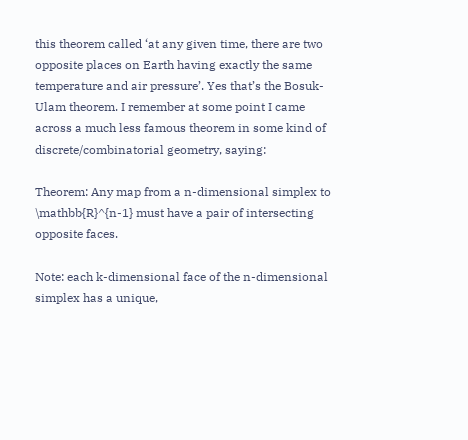this theorem called ‘at any given time, there are two opposite places on Earth having exactly the same temperature and air pressure’. Yes that’s the Bosuk-Ulam theorem. I remember at some point I came across a much less famous theorem in some kind of discrete/combinatorial geometry, saying:

Theorem: Any map from a n-dimensional simplex to \mathbb{R}^{n-1} must have a pair of intersecting opposite faces.

Note: each k-dimensional face of the n-dimensional simplex has a unique,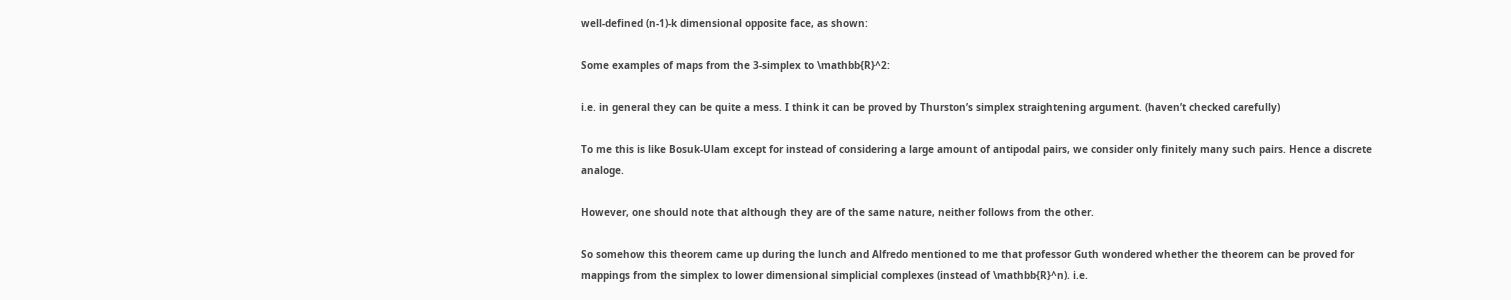well-defined (n-1)-k dimensional opposite face, as shown:

Some examples of maps from the 3-simplex to \mathbb{R}^2:

i.e. in general they can be quite a mess. I think it can be proved by Thurston’s simplex straightening argument. (haven’t checked carefully)

To me this is like Bosuk-Ulam except for instead of considering a large amount of antipodal pairs, we consider only finitely many such pairs. Hence a discrete analoge.

However, one should note that although they are of the same nature, neither follows from the other.

So somehow this theorem came up during the lunch and Alfredo mentioned to me that professor Guth wondered whether the theorem can be proved for mappings from the simplex to lower dimensional simplicial complexes (instead of \mathbb{R}^n). i.e.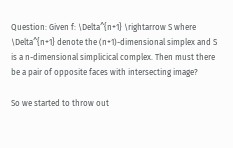Question: Given f: \Delta^{n+1} \rightarrow S where \Delta^{n+1} denote the (n+1)-dimensional simplex and S is a n-dimensional simplicical complex. Then must there be a pair of opposite faces with intersecting image?

So we started to throw out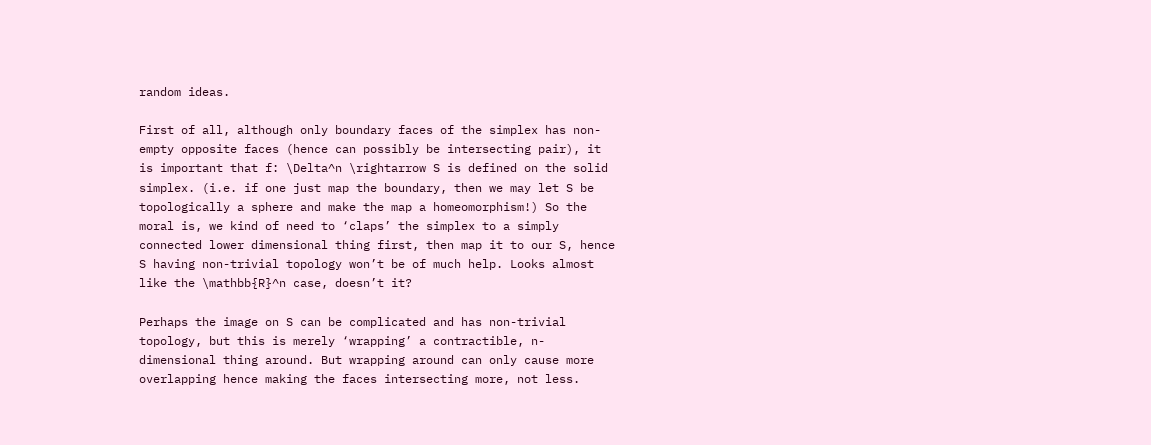random ideas.

First of all, although only boundary faces of the simplex has non-empty opposite faces (hence can possibly be intersecting pair), it is important that f: \Delta^n \rightarrow S is defined on the solid simplex. (i.e. if one just map the boundary, then we may let S be topologically a sphere and make the map a homeomorphism!) So the moral is, we kind of need to ‘claps’ the simplex to a simply connected lower dimensional thing first, then map it to our S, hence S having non-trivial topology won’t be of much help. Looks almost like the \mathbb{R}^n case, doesn’t it?

Perhaps the image on S can be complicated and has non-trivial topology, but this is merely ‘wrapping’ a contractible, n-dimensional thing around. But wrapping around can only cause more overlapping hence making the faces intersecting more, not less.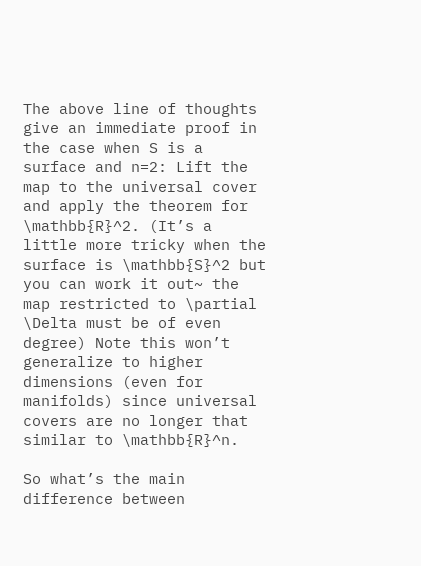The above line of thoughts give an immediate proof in the case when S is a surface and n=2: Lift the map to the universal cover and apply the theorem for \mathbb{R}^2. (It’s a little more tricky when the surface is \mathbb{S}^2 but you can work it out~ the map restricted to \partial \Delta must be of even degree) Note this won’t generalize to higher dimensions (even for manifolds) since universal covers are no longer that similar to \mathbb{R}^n.

So what’s the main difference between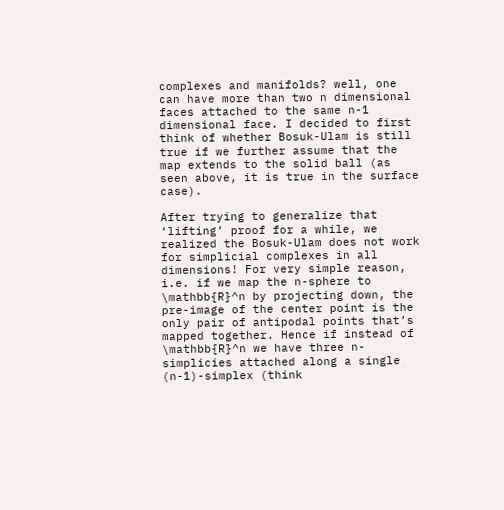complexes and manifolds? well, one can have more than two n dimensional faces attached to the same n-1 dimensional face. I decided to first think of whether Bosuk-Ulam is still true if we further assume that the map extends to the solid ball (as seen above, it is true in the surface case).

After trying to generalize that ‘lifting’ proof for a while, we realized the Bosuk-Ulam does not work for simplicial complexes in all dimensions! For very simple reason, i.e. if we map the n-sphere to \mathbb{R}^n by projecting down, the pre-image of the center point is the only pair of antipodal points that’s mapped together. Hence if instead of \mathbb{R}^n we have three n-simplicies attached along a single (n-1)-simplex (think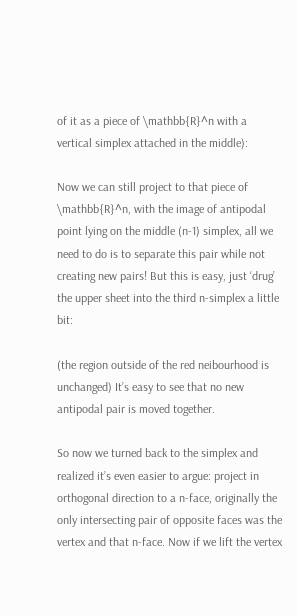of it as a piece of \mathbb{R}^n with a vertical simplex attached in the middle):

Now we can still project to that piece of \mathbb{R}^n, with the image of antipodal point lying on the middle (n-1) simplex, all we need to do is to separate this pair while not creating new pairs! But this is easy, just ‘drug’ the upper sheet into the third n-simplex a little bit:

(the region outside of the red neibourhood is unchanged) It’s easy to see that no new antipodal pair is moved together.

So now we turned back to the simplex and realized it’s even easier to argue: project in orthogonal direction to a n-face, originally the only intersecting pair of opposite faces was the vertex and that n-face. Now if we lift the vertex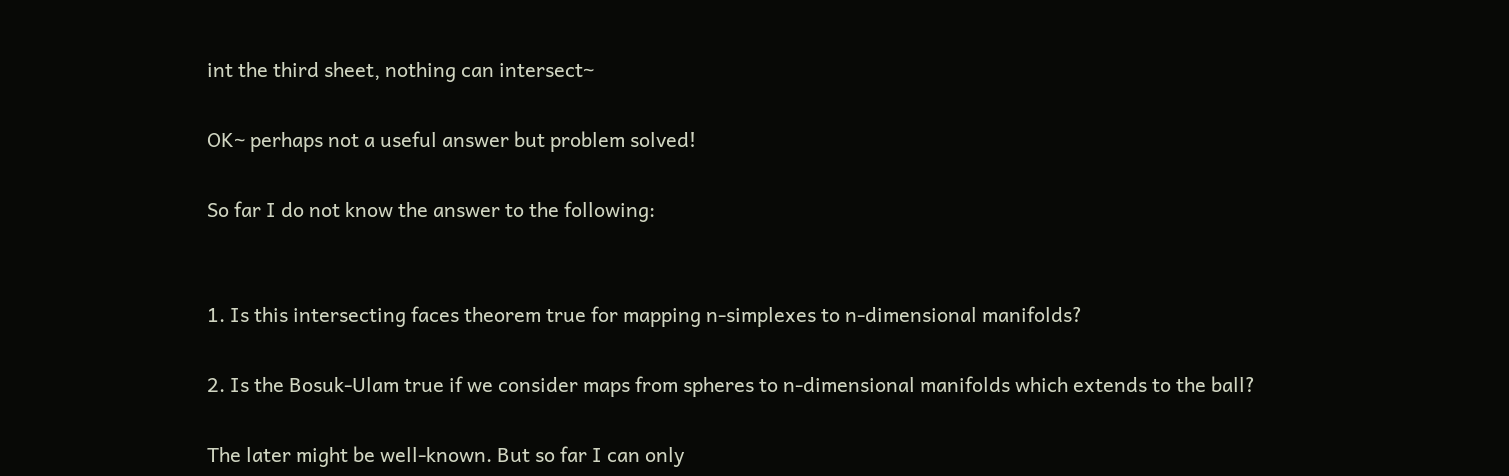int the third sheet, nothing can intersect~

OK~ perhaps not a useful answer but problem solved!

So far I do not know the answer to the following:


1. Is this intersecting faces theorem true for mapping n-simplexes to n-dimensional manifolds?

2. Is the Bosuk-Ulam true if we consider maps from spheres to n-dimensional manifolds which extends to the ball?

The later might be well-known. But so far I can only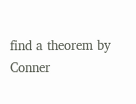find a theorem by Conner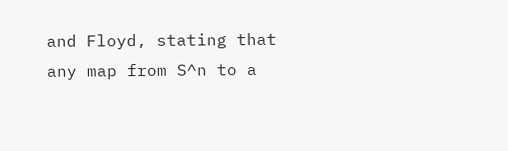and Floyd, stating that any map from S^n to a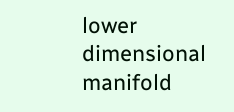lower dimensional manifold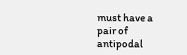must have a pair of antipodal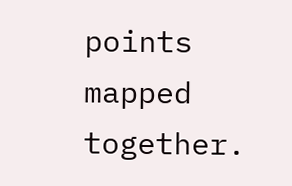points mapped together.